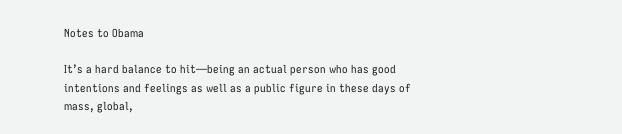Notes to Obama

It’s a hard balance to hit—being an actual person who has good intentions and feelings as well as a public figure in these days of mass, global,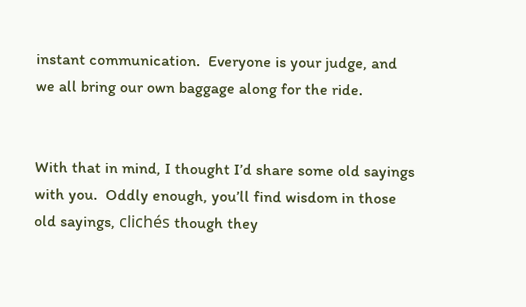instant communication.  Everyone is your judge, and we all bring our own baggage along for the ride.


With that in mind, I thought I’d share some old sayings with you.  Oddly enough, you’ll find wisdom in those old sayings, clichés though they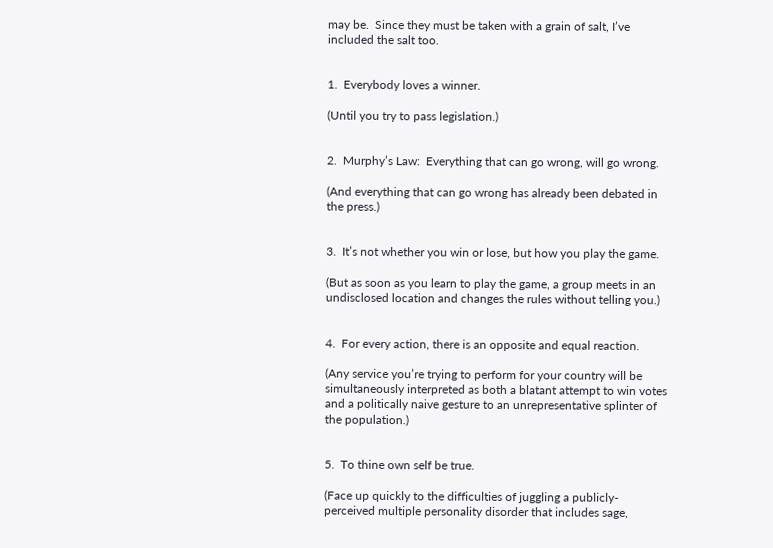may be.  Since they must be taken with a grain of salt, I’ve included the salt too.


1.  Everybody loves a winner.

(Until you try to pass legislation.)


2.  Murphy’s Law:  Everything that can go wrong, will go wrong.

(And everything that can go wrong has already been debated in the press.)


3.  It’s not whether you win or lose, but how you play the game.

(But as soon as you learn to play the game, a group meets in an undisclosed location and changes the rules without telling you.)


4.  For every action, there is an opposite and equal reaction.

(Any service you’re trying to perform for your country will be simultaneously interpreted as both a blatant attempt to win votes and a politically naive gesture to an unrepresentative splinter of the population.)


5.  To thine own self be true.

(Face up quickly to the difficulties of juggling a publicly-perceived multiple personality disorder that includes sage,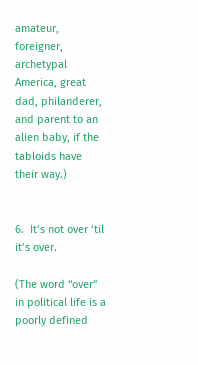amateur, foreigner, archetypal America, great dad, philanderer, and parent to an alien baby, if the tabloids have their way.)


6.  It’s not over ‘til it’s over.

(The word “over” in political life is a poorly defined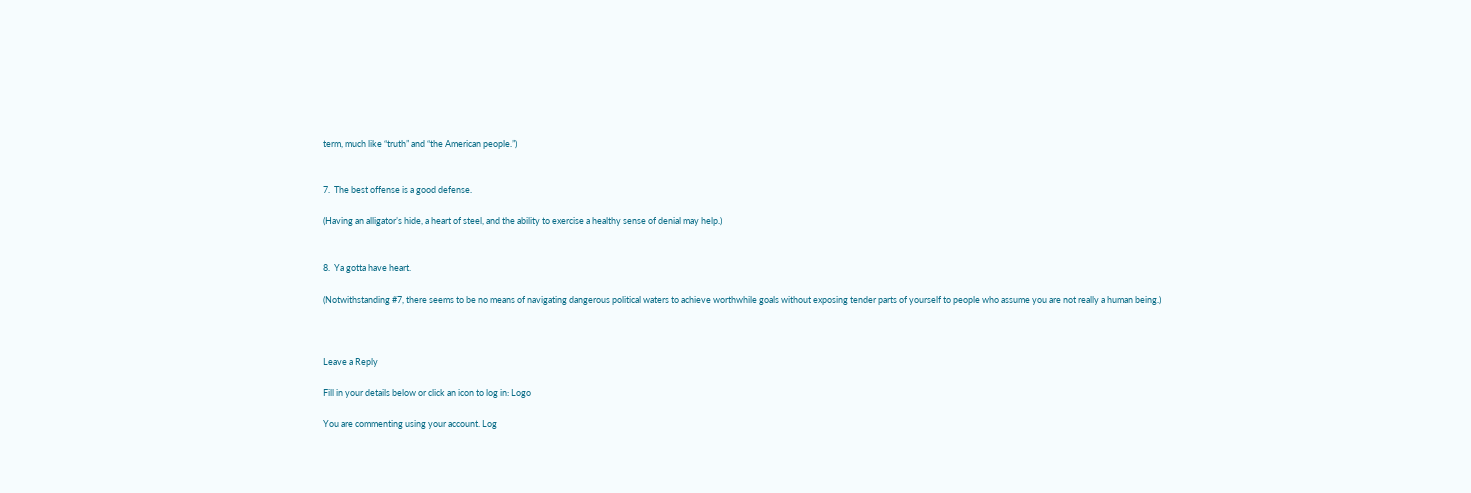term, much like “truth” and “the American people.”)


7.  The best offense is a good defense.

(Having an alligator’s hide, a heart of steel, and the ability to exercise a healthy sense of denial may help.)


8.  Ya gotta have heart.

(Notwithstanding #7, there seems to be no means of navigating dangerous political waters to achieve worthwhile goals without exposing tender parts of yourself to people who assume you are not really a human being.)



Leave a Reply

Fill in your details below or click an icon to log in: Logo

You are commenting using your account. Log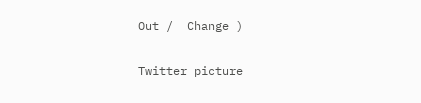Out /  Change )

Twitter picture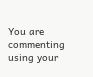You are commenting using your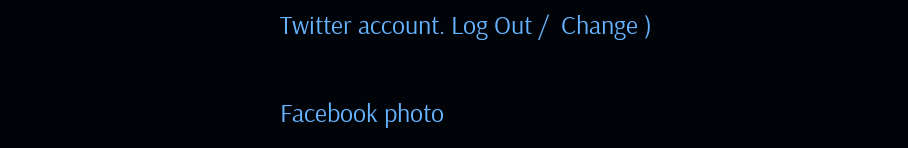Twitter account. Log Out /  Change )

Facebook photo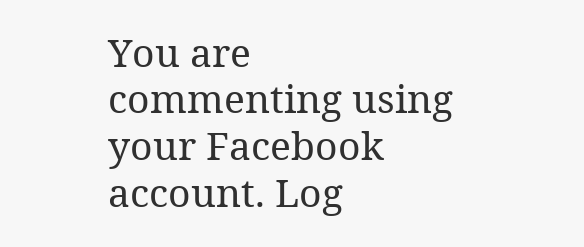You are commenting using your Facebook account. Log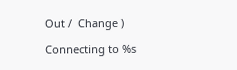Out /  Change )

Connecting to %s